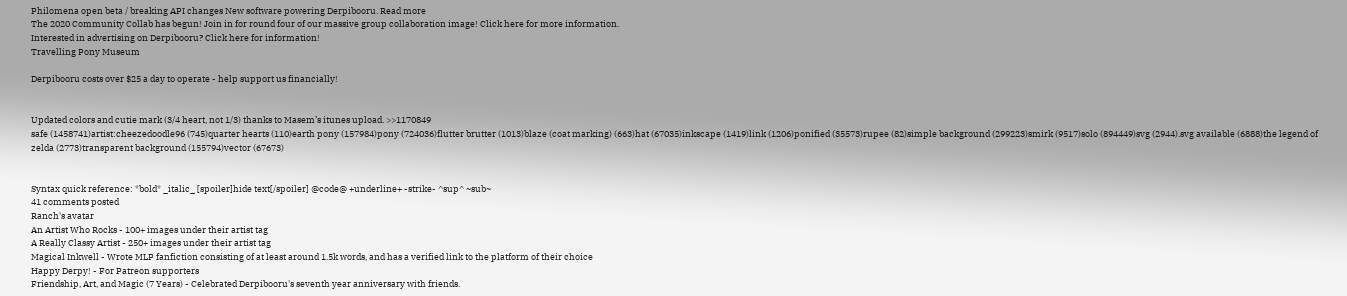Philomena open beta / breaking API changes New software powering Derpibooru. Read more
The 2020 Community Collab has begun! Join in for round four of our massive group collaboration image! Click here for more information.
Interested in advertising on Derpibooru? Click here for information!
Travelling Pony Museum

Derpibooru costs over $25 a day to operate - help support us financially!


Updated colors and cutie mark (3/4 heart, not 1/3) thanks to Masem’s itunes upload. >>1170849
safe (1458741)artist:cheezedoodle96 (745)quarter hearts (110)earth pony (157984)pony (724036)flutter brutter (1013)blaze (coat marking) (663)hat (67035)inkscape (1419)link (1206)ponified (35573)rupee (82)simple background (299223)smirk (9517)solo (894449)svg (2944).svg available (6888)the legend of zelda (2773)transparent background (155794)vector (67673)


Syntax quick reference: *bold* _italic_ [spoiler]hide text[/spoiler] @code@ +underline+ -strike- ^sup^ ~sub~
41 comments posted
Ranch's avatar
An Artist Who Rocks - 100+ images under their artist tag
A Really Classy Artist - 250+ images under their artist tag
Magical Inkwell - Wrote MLP fanfiction consisting of at least around 1.5k words, and has a verified link to the platform of their choice
Happy Derpy! - For Patreon supporters
Friendship, Art, and Magic (7 Years) - Celebrated Derpibooru's seventh year anniversary with friends.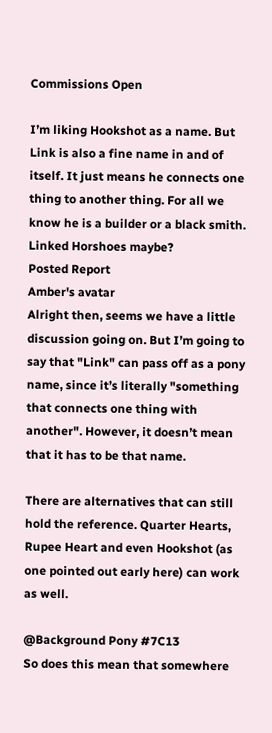Commissions Open

I’m liking Hookshot as a name. But Link is also a fine name in and of itself. It just means he connects one thing to another thing. For all we know he is a builder or a black smith. Linked Horshoes maybe?
Posted Report
Amber's avatar
Alright then, seems we have a little discussion going on. But I’m going to say that "Link" can pass off as a pony name, since it’s literally "something that connects one thing with another". However, it doesn’t mean that it has to be that name.

There are alternatives that can still hold the reference. Quarter Hearts, Rupee Heart and even Hookshot (as one pointed out early here) can work as well.

@Background Pony #7C13
So does this mean that somewhere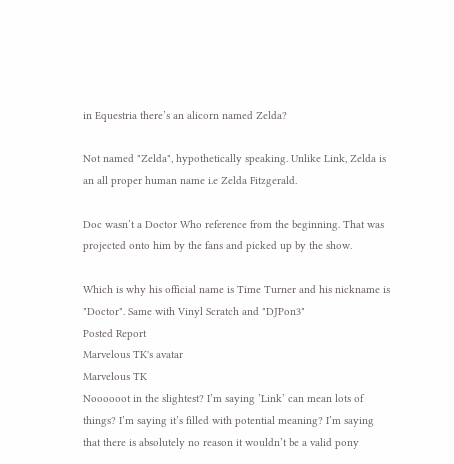in Equestria there’s an alicorn named Zelda?

Not named "Zelda", hypothetically speaking. Unlike Link, Zelda is an all proper human name i.e Zelda Fitzgerald.

Doc wasn’t a Doctor Who reference from the beginning. That was projected onto him by the fans and picked up by the show.

Which is why his official name is Time Turner and his nickname is "Doctor". Same with Vinyl Scratch and "DJPon3"
Posted Report
Marvelous TK's avatar
Marvelous TK
Noooooot in the slightest? I’m saying ’Link’ can mean lots of things? I’m saying it’s filled with potential meaning? I’m saying that there is absolutely no reason it wouldn’t be a valid pony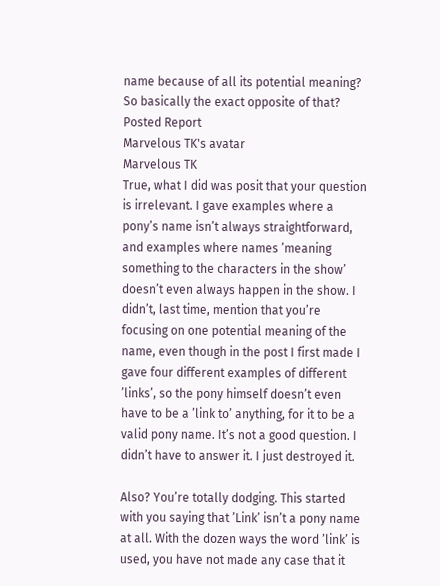name because of all its potential meaning? So basically the exact opposite of that?
Posted Report
Marvelous TK's avatar
Marvelous TK
True, what I did was posit that your question is irrelevant. I gave examples where a pony’s name isn’t always straightforward, and examples where names ’meaning something to the characters in the show’ doesn’t even always happen in the show. I didn’t, last time, mention that you’re focusing on one potential meaning of the name, even though in the post I first made I gave four different examples of different ’links’, so the pony himself doesn’t even have to be a ’link to’ anything, for it to be a valid pony name. It’s not a good question. I didn’t have to answer it. I just destroyed it.

Also? You’re totally dodging. This started with you saying that ’Link’ isn’t a pony name at all. With the dozen ways the word ’link’ is used, you have not made any case that it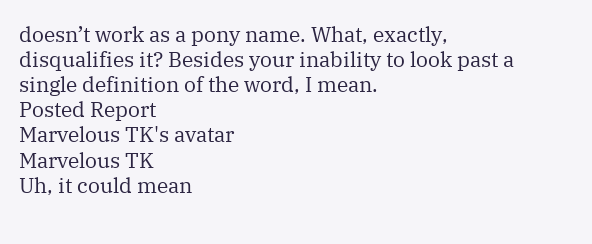doesn’t work as a pony name. What, exactly, disqualifies it? Besides your inability to look past a single definition of the word, I mean.
Posted Report
Marvelous TK's avatar
Marvelous TK
Uh, it could mean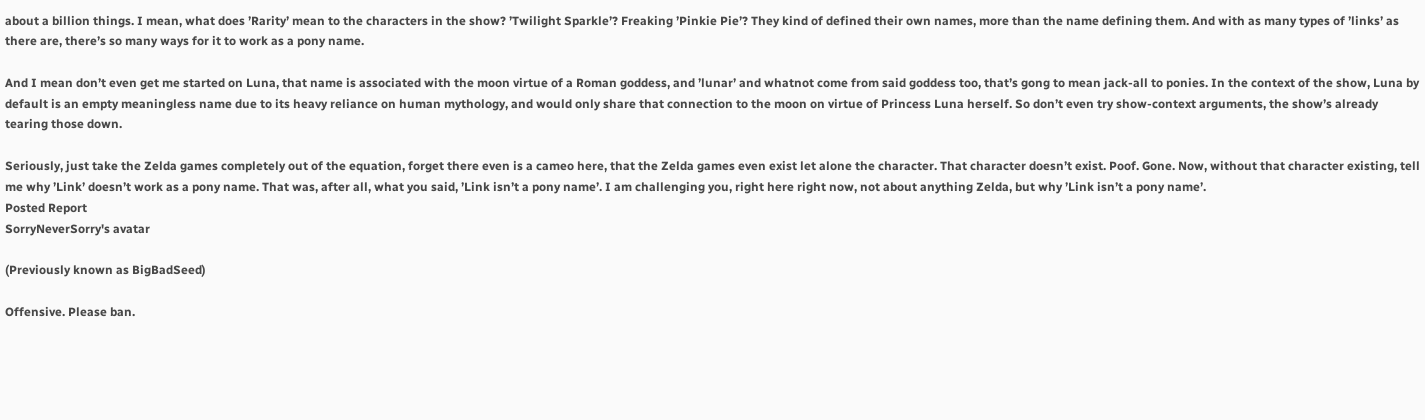about a billion things. I mean, what does ’Rarity’ mean to the characters in the show? ’Twilight Sparkle’? Freaking ’Pinkie Pie’? They kind of defined their own names, more than the name defining them. And with as many types of ’links’ as there are, there’s so many ways for it to work as a pony name.

And I mean don’t even get me started on Luna, that name is associated with the moon virtue of a Roman goddess, and ’lunar’ and whatnot come from said goddess too, that’s gong to mean jack-all to ponies. In the context of the show, Luna by default is an empty meaningless name due to its heavy reliance on human mythology, and would only share that connection to the moon on virtue of Princess Luna herself. So don’t even try show-context arguments, the show’s already tearing those down.

Seriously, just take the Zelda games completely out of the equation, forget there even is a cameo here, that the Zelda games even exist let alone the character. That character doesn’t exist. Poof. Gone. Now, without that character existing, tell me why ’Link’ doesn’t work as a pony name. That was, after all, what you said, ’Link isn’t a pony name’. I am challenging you, right here right now, not about anything Zelda, but why ’Link isn’t a pony name’.
Posted Report
SorryNeverSorry's avatar

(Previously known as BigBadSeed)

Offensive. Please ban.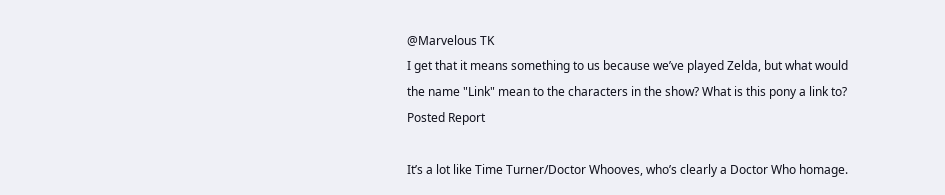@Marvelous TK
I get that it means something to us because we’ve played Zelda, but what would the name "Link" mean to the characters in the show? What is this pony a link to?
Posted Report

It’s a lot like Time Turner/Doctor Whooves, who’s clearly a Doctor Who homage.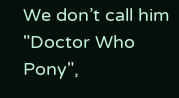We don’t call him "Doctor Who Pony",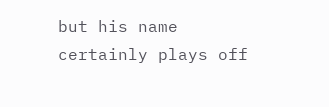but his name certainly plays off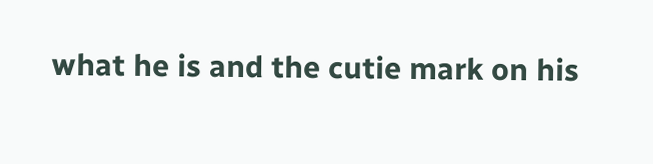what he is and the cutie mark on his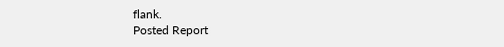flank.
Posted Report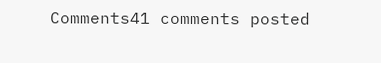Comments41 comments posted